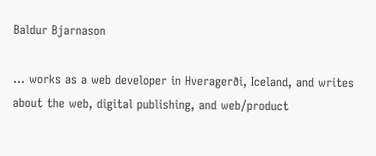Baldur Bjarnason

... works as a web developer in Hveragerði, Iceland, and writes about the web, digital publishing, and web/product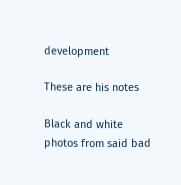development

These are his notes

Black and white photos from said bad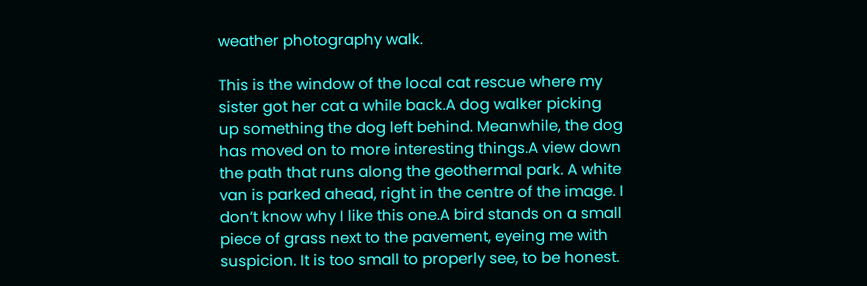weather photography walk.

This is the window of the local cat rescue where my sister got her cat a while back.A dog walker picking up something the dog left behind. Meanwhile, the dog has moved on to more interesting things.A view down the path that runs along the geothermal park. A white van is parked ahead, right in the centre of the image. I don’t know why I like this one.A bird stands on a small piece of grass next to the pavement, eyeing me with suspicion. It is too small to properly see, to be honest.